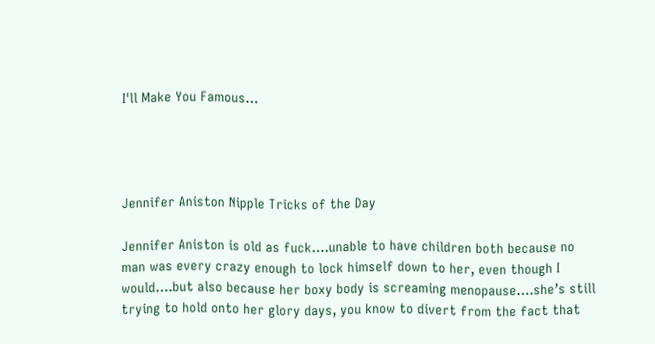I'll Make You Famous…




Jennifer Aniston Nipple Tricks of the Day

Jennifer Aniston is old as fuck….unable to have children both because no man was every crazy enough to lock himself down to her, even though I would….but also because her boxy body is screaming menopause….she’s still trying to hold onto her glory days, you know to divert from the fact that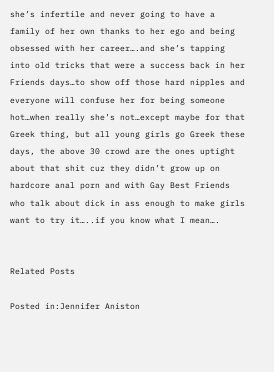she’s infertile and never going to have a family of her own thanks to her ego and being obsessed with her career….and she’s tapping into old tricks that were a success back in her Friends days…to show off those hard nipples and everyone will confuse her for being someone hot…when really she’s not…except maybe for that Greek thing, but all young girls go Greek these days, the above 30 crowd are the ones uptight about that shit cuz they didn’t grow up on hardcore anal porn and with Gay Best Friends who talk about dick in ass enough to make girls want to try it…..if you know what I mean….


Related Posts

Posted in:Jennifer Aniston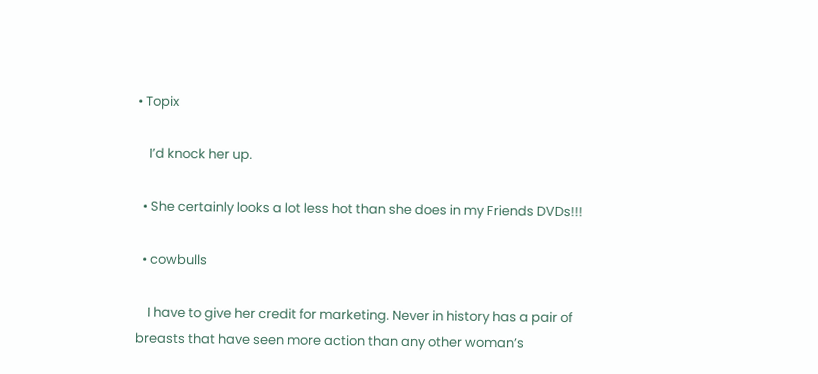• Topix

    I’d knock her up.

  • She certainly looks a lot less hot than she does in my Friends DVDs!!!

  • cowbulls

    I have to give her credit for marketing. Never in history has a pair of breasts that have seen more action than any other woman’s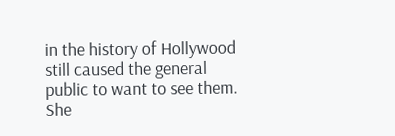in the history of Hollywood still caused the general public to want to see them. She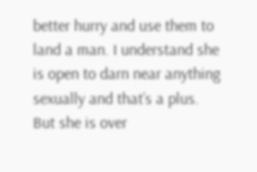better hurry and use them to land a man. I understand she is open to darn near anything sexually and that’s a plus. But she is over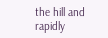the hill and rapidly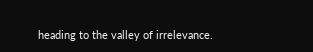heading to the valley of irrelevance.